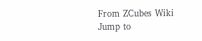From ZCubes Wiki
Jump to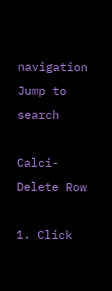navigation Jump to search

Calci-Delete Row

1. Click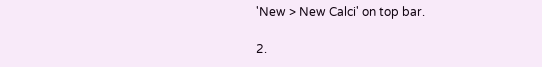'New > New Calci' on top bar.

2.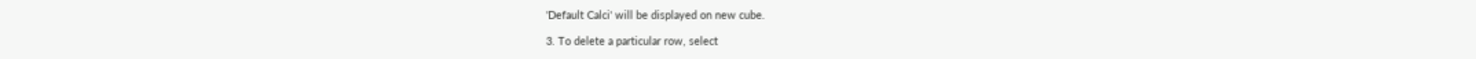'Default Calci' will be displayed on new cube.

3. To delete a particular row, select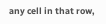any cell in that row,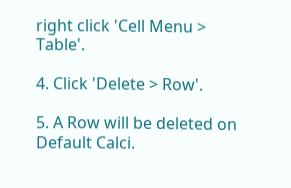right click 'Cell Menu > Table'.

4. Click 'Delete > Row'.

5. A Row will be deleted on Default Calci.